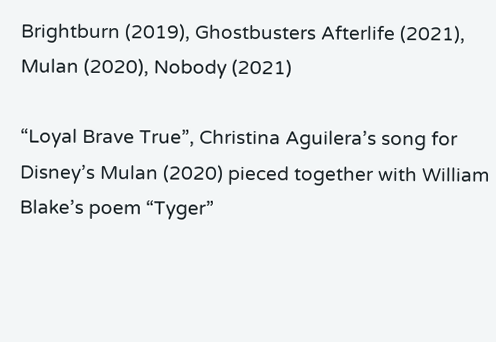Brightburn (2019), Ghostbusters Afterlife (2021), Mulan (2020), Nobody (2021)

“Loyal Brave True”, Christina Aguilera’s song for Disney’s Mulan (2020) pieced together with William Blake’s poem “Tyger”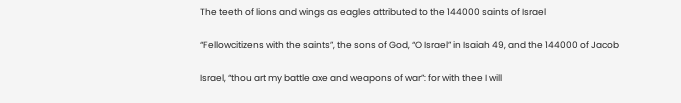The teeth of lions and wings as eagles attributed to the 144000 saints of Israel

“Fellowcitizens with the saints”, the sons of God, “O Israel” in Isaiah 49, and the 144000 of Jacob

Israel, “thou art my battle axe and weapons of war”: for with thee I will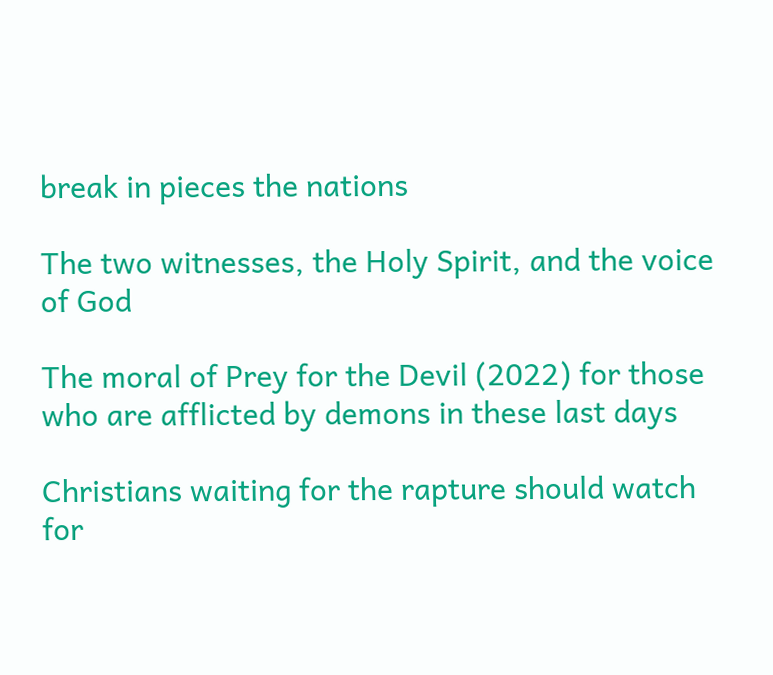break in pieces the nations

The two witnesses, the Holy Spirit, and the voice of God

The moral of Prey for the Devil (2022) for those who are afflicted by demons in these last days

Christians waiting for the rapture should watch for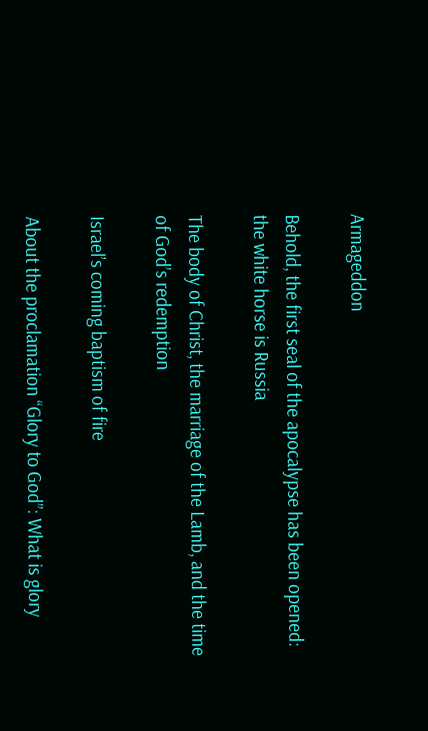Armageddon

Behold, the first seal of the apocalypse has been opened: the white horse is Russia

The body of Christ, the marriage of the Lamb, and the time of God’s redemption

Israel’s coming baptism of fire

About the proclamation “Glory to God”: What is glory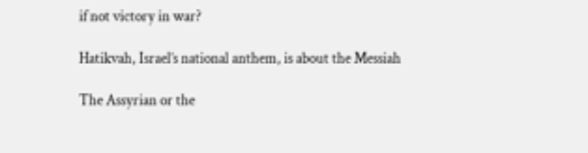if not victory in war?

Hatikvah, Israel’s national anthem, is about the Messiah

The Assyrian or the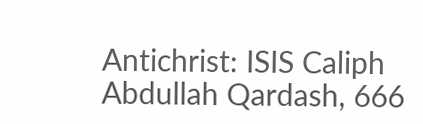Antichrist: ISIS Caliph Abdullah Qardash, 666